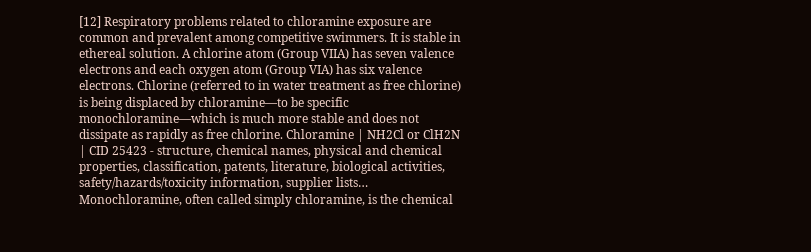[12] Respiratory problems related to chloramine exposure are common and prevalent among competitive swimmers. It is stable in ethereal solution. A chlorine atom (Group VIIA) has seven valence electrons and each oxygen atom (Group VIA) has six valence electrons. Chlorine (referred to in water treatment as free chlorine) is being displaced by chloramine—to be specific monochloramine—which is much more stable and does not dissipate as rapidly as free chlorine. Chloramine | NH2Cl or ClH2N | CID 25423 - structure, chemical names, physical and chemical properties, classification, patents, literature, biological activities, safety/hazards/toxicity information, supplier lists… Monochloramine, often called simply chloramine, is the chemical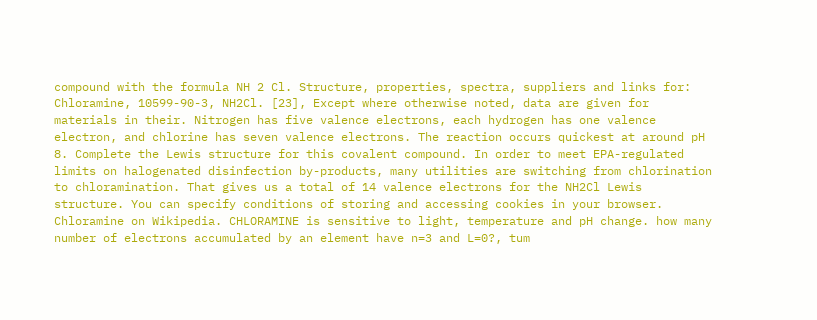compound with the formula NH 2 Cl. Structure, properties, spectra, suppliers and links for: Chloramine, 10599-90-3, NH2Cl. [23], Except where otherwise noted, data are given for materials in their. Nitrogen has five valence electrons, each hydrogen has one valence electron, and chlorine has seven valence electrons. The reaction occurs quickest at around pH 8. Complete the Lewis structure for this covalent compound. In order to meet EPA-regulated limits on halogenated disinfection by-products, many utilities are switching from chlorination to chloramination. That gives us a total of 14 valence electrons for the NH2Cl Lewis structure. You can specify conditions of storing and accessing cookies in your browser. Chloramine on Wikipedia. CHLORAMINE is sensitive to light, temperature and pH change. how many number of electrons accumulated by an element have n=3 and L=0?, tum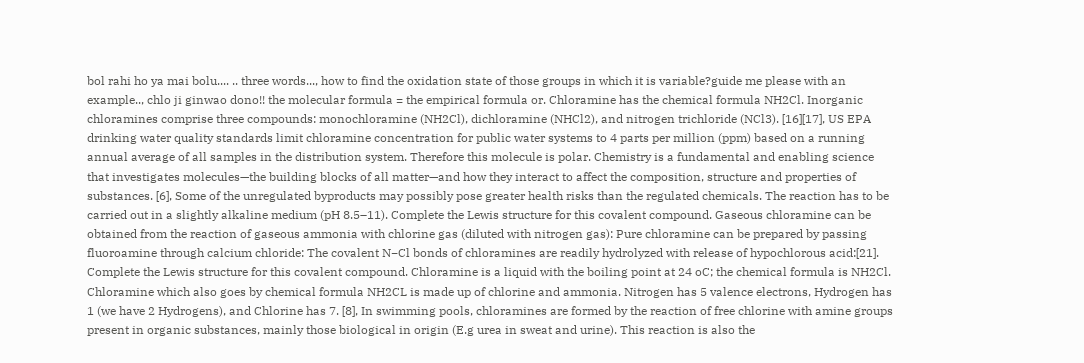bol rahi ho ya mai bolu.... .. three words..., how to find the oxidation state of those groups in which it is variable?guide me please with an example.., chlo ji ginwao dono!! the molecular formula = the empirical formula or. Chloramine has the chemical formula NH2Cl. Inorganic chloramines comprise three compounds: monochloramine (NH2Cl), dichloramine (NHCl2), and nitrogen trichloride (NCl3). [16][17], US EPA drinking water quality standards limit chloramine concentration for public water systems to 4 parts per million (ppm) based on a running annual average of all samples in the distribution system. Therefore this molecule is polar. Chemistry is a fundamental and enabling science that investigates molecules—the building blocks of all matter—and how they interact to affect the composition, structure and properties of substances. [6], Some of the unregulated byproducts may possibly pose greater health risks than the regulated chemicals. The reaction has to be carried out in a slightly alkaline medium (pH 8.5–11). Complete the Lewis structure for this covalent compound. Gaseous chloramine can be obtained from the reaction of gaseous ammonia with chlorine gas (diluted with nitrogen gas): Pure chloramine can be prepared by passing fluoroamine through calcium chloride: The covalent N−Cl bonds of chloramines are readily hydrolyzed with release of hypochlorous acid:[21]. Complete the Lewis structure for this covalent compound. Chloramine is a liquid with the boiling point at 24 oC; the chemical formula is NH2Cl. Chloramine which also goes by chemical formula NH2CL is made up of chlorine and ammonia. Nitrogen has 5 valence electrons, Hydrogen has 1 (we have 2 Hydrogens), and Chlorine has 7. [8], In swimming pools, chloramines are formed by the reaction of free chlorine with amine groups present in organic substances, mainly those biological in origin (E.g urea in sweat and urine). This reaction is also the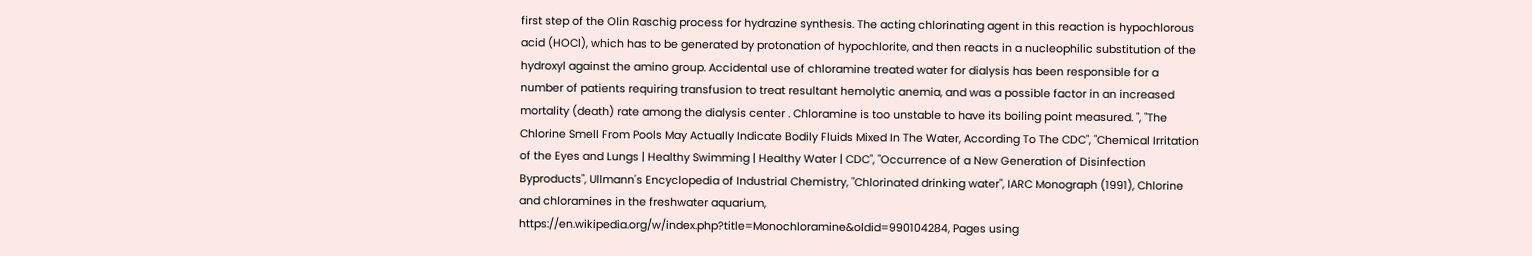first step of the Olin Raschig process for hydrazine synthesis. The acting chlorinating agent in this reaction is hypochlorous acid (HOCl), which has to be generated by protonation of hypochlorite, and then reacts in a nucleophilic substitution of the hydroxyl against the amino group. Accidental use of chloramine treated water for dialysis has been responsible for a number of patients requiring transfusion to treat resultant hemolytic anemia, and was a possible factor in an increased mortality (death) rate among the dialysis center . Chloramine is too unstable to have its boiling point measured. ", "The Chlorine Smell From Pools May Actually Indicate Bodily Fluids Mixed In The Water, According To The CDC", "Chemical Irritation of the Eyes and Lungs | Healthy Swimming | Healthy Water | CDC", "Occurrence of a New Generation of Disinfection Byproducts", Ullmann's Encyclopedia of Industrial Chemistry, "Chlorinated drinking water", IARC Monograph (1991), Chlorine and chloramines in the freshwater aquarium, https://en.wikipedia.org/w/index.php?title=Monochloramine&oldid=990104284, Pages using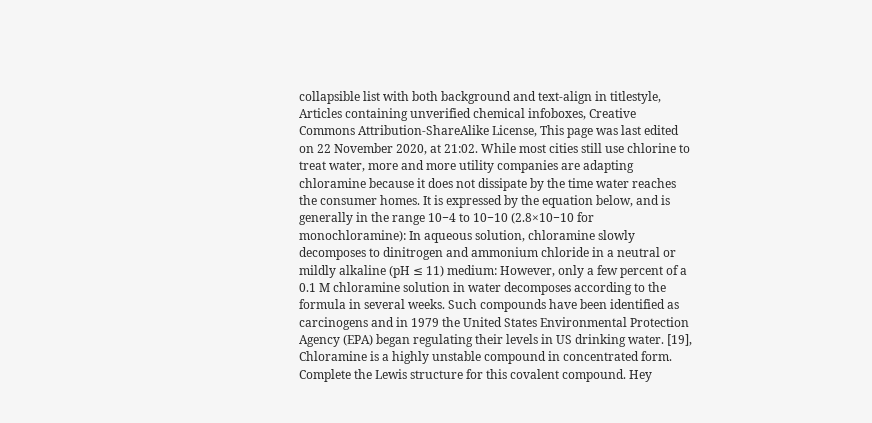collapsible list with both background and text-align in titlestyle, Articles containing unverified chemical infoboxes, Creative Commons Attribution-ShareAlike License, This page was last edited on 22 November 2020, at 21:02. While most cities still use chlorine to treat water, more and more utility companies are adapting chloramine because it does not dissipate by the time water reaches the consumer homes. It is expressed by the equation below, and is generally in the range 10−4 to 10−10 (2.8×10−10 for monochloramine): In aqueous solution, chloramine slowly decomposes to dinitrogen and ammonium chloride in a neutral or mildly alkaline (pH ≤ 11) medium: However, only a few percent of a 0.1 M chloramine solution in water decomposes according to the formula in several weeks. Such compounds have been identified as carcinogens and in 1979 the United States Environmental Protection Agency (EPA) began regulating their levels in US drinking water. [19], Chloramine is a highly unstable compound in concentrated form. Complete the Lewis structure for this covalent compound. Hey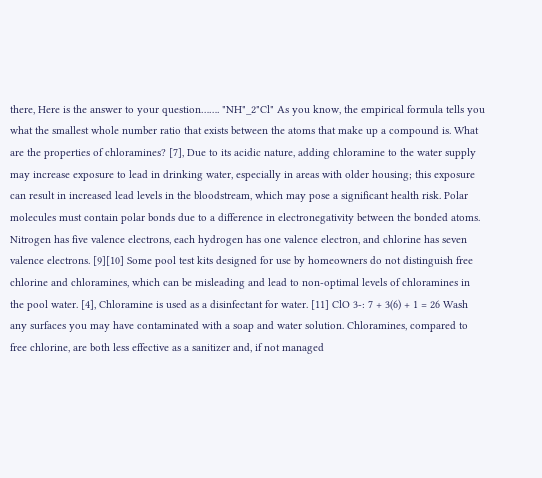there, Here is the answer to your question……. "NH"_2"Cl" As you know, the empirical formula tells you what the smallest whole number ratio that exists between the atoms that make up a compound is. What are the properties of chloramines? [7], Due to its acidic nature, adding chloramine to the water supply may increase exposure to lead in drinking water, especially in areas with older housing; this exposure can result in increased lead levels in the bloodstream, which may pose a significant health risk. Polar molecules must contain polar bonds due to a difference in electronegativity between the bonded atoms. Nitrogen has five valence electrons, each hydrogen has one valence electron, and chlorine has seven valence electrons. [9][10] Some pool test kits designed for use by homeowners do not distinguish free chlorine and chloramines, which can be misleading and lead to non-optimal levels of chloramines in the pool water. [4], Chloramine is used as a disinfectant for water. [11] ClO 3-: 7 + 3(6) + 1 = 26 Wash any surfaces you may have contaminated with a soap and water solution. Chloramines, compared to free chlorine, are both less effective as a sanitizer and, if not managed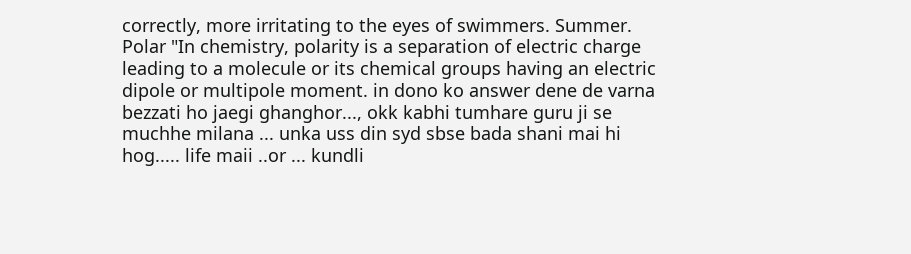correctly, more irritating to the eyes of swimmers. Summer. Polar "In chemistry, polarity is a separation of electric charge leading to a molecule or its chemical groups having an electric dipole or multipole moment. in dono ko answer dene de varna bezzati ho jaegi ghanghor..., okk kabhi tumhare guru ji se muchhe milana ... unka uss din syd sbse bada shani mai hi hog..... life maii ..or ... kundli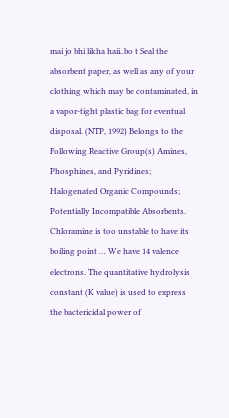mai jo bhi likha haii..bo t Seal the absorbent paper, as well as any of your clothing which may be contaminated, in a vapor-tight plastic bag for eventual disposal. (NTP, 1992) Belongs to the Following Reactive Group(s) Amines, Phosphines, and Pyridines; Halogenated Organic Compounds; Potentially Incompatible Absorbents. Chloramine is too unstable to have its boiling point … We have 14 valence electrons. The quantitative hydrolysis constant (K value) is used to express the bactericidal power of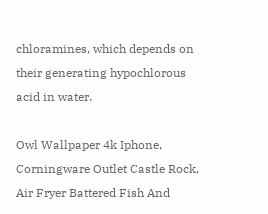chloramines, which depends on their generating hypochlorous acid in water.

Owl Wallpaper 4k Iphone, Corningware Outlet Castle Rock, Air Fryer Battered Fish And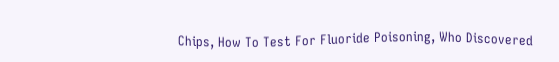Chips, How To Test For Fluoride Poisoning, Who Discovered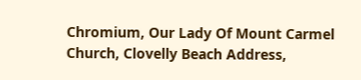Chromium, Our Lady Of Mount Carmel Church, Clovelly Beach Address,